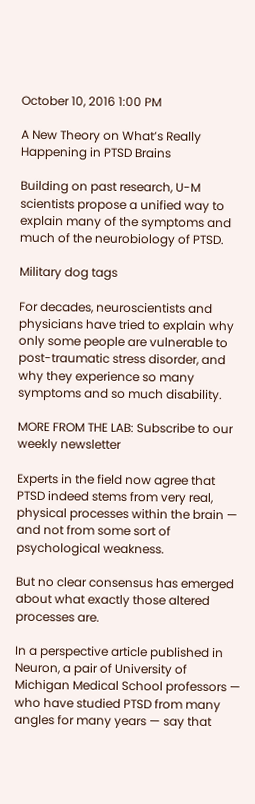October 10, 2016 1:00 PM

A New Theory on What’s Really Happening in PTSD Brains

Building on past research, U-M scientists propose a unified way to explain many of the symptoms and much of the neurobiology of PTSD.

Military dog tags

For decades, neuroscientists and physicians have tried to explain why only some people are vulnerable to post-traumatic stress disorder, and why they experience so many symptoms and so much disability.

MORE FROM THE LAB: Subscribe to our weekly newsletter

Experts in the field now agree that PTSD indeed stems from very real, physical processes within the brain — and not from some sort of psychological weakness.

But no clear consensus has emerged about what exactly those altered processes are.

In a perspective article published in Neuron, a pair of University of Michigan Medical School professors — who have studied PTSD from many angles for many years — say that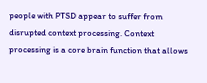people with PTSD appear to suffer from disrupted context processing. Context processing is a core brain function that allows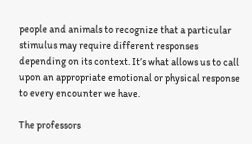people and animals to recognize that a particular stimulus may require different responses depending on its context. It’s what allows us to call upon an appropriate emotional or physical response to every encounter we have.

The professors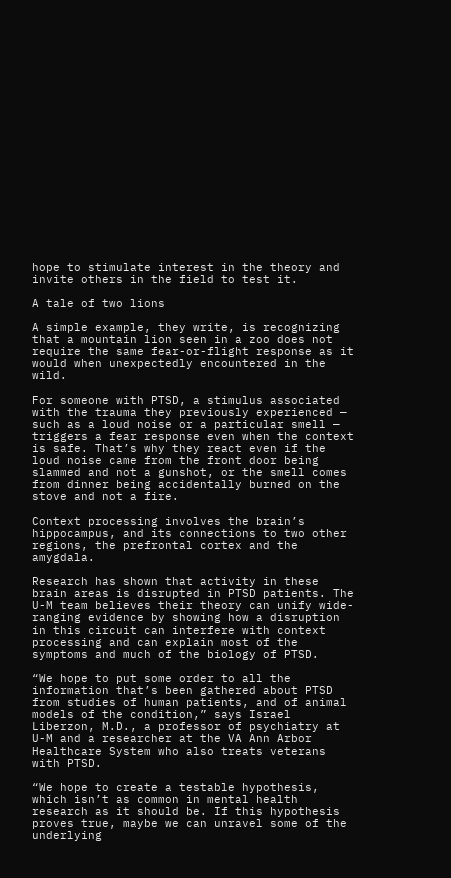hope to stimulate interest in the theory and invite others in the field to test it.

A tale of two lions

A simple example, they write, is recognizing that a mountain lion seen in a zoo does not require the same fear-or-flight response as it would when unexpectedly encountered in the wild.

For someone with PTSD, a stimulus associated with the trauma they previously experienced — such as a loud noise or a particular smell — triggers a fear response even when the context is safe. That’s why they react even if the loud noise came from the front door being slammed and not a gunshot, or the smell comes from dinner being accidentally burned on the stove and not a fire.

Context processing involves the brain’s hippocampus, and its connections to two other regions, the prefrontal cortex and the amygdala.

Research has shown that activity in these brain areas is disrupted in PTSD patients. The U-M team believes their theory can unify wide-ranging evidence by showing how a disruption in this circuit can interfere with context processing and can explain most of the symptoms and much of the biology of PTSD.

“We hope to put some order to all the information that’s been gathered about PTSD from studies of human patients, and of animal models of the condition,” says Israel Liberzon, M.D., a professor of psychiatry at U-M and a researcher at the VA Ann Arbor Healthcare System who also treats veterans with PTSD.

“We hope to create a testable hypothesis, which isn’t as common in mental health research as it should be. If this hypothesis proves true, maybe we can unravel some of the underlying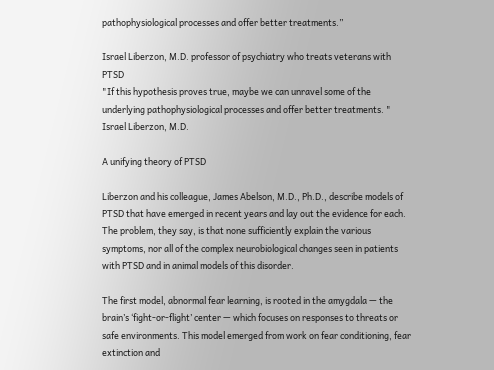pathophysiological processes and offer better treatments.”

Israel Liberzon, M.D. professor of psychiatry who treats veterans with PTSD
"If this hypothesis proves true, maybe we can unravel some of the underlying pathophysiological processes and offer better treatments. "
Israel Liberzon, M.D.

A unifying theory of PTSD

Liberzon and his colleague, James Abelson, M.D., Ph.D., describe models of PTSD that have emerged in recent years and lay out the evidence for each. The problem, they say, is that none sufficiently explain the various symptoms, nor all of the complex neurobiological changes seen in patients with PTSD and in animal models of this disorder.

The first model, abnormal fear learning, is rooted in the amygdala — the brain’s ‘fight-or-flight’ center — which focuses on responses to threats or safe environments. This model emerged from work on fear conditioning, fear extinction and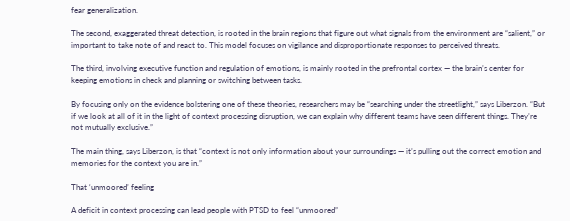fear generalization.

The second, exaggerated threat detection, is rooted in the brain regions that figure out what signals from the environment are “salient,” or important to take note of and react to. This model focuses on vigilance and disproportionate responses to perceived threats.

The third, involving executive function and regulation of emotions, is mainly rooted in the prefrontal cortex — the brain’s center for keeping emotions in check and planning or switching between tasks.

By focusing only on the evidence bolstering one of these theories, researchers may be “searching under the streetlight,” says Liberzon. “But if we look at all of it in the light of context processing disruption, we can explain why different teams have seen different things. They’re not mutually exclusive.”

The main thing, says Liberzon, is that “context is not only information about your surroundings — it’s pulling out the correct emotion and memories for the context you are in.”

That ‘unmoored’ feeling

A deficit in context processing can lead people with PTSD to feel “unmoored”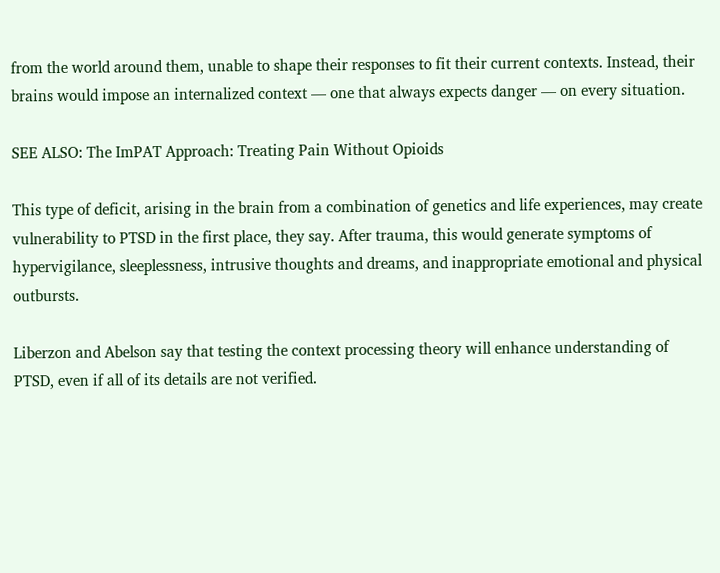from the world around them, unable to shape their responses to fit their current contexts. Instead, their brains would impose an internalized context — one that always expects danger — on every situation.

SEE ALSO: The ImPAT Approach: Treating Pain Without Opioids

This type of deficit, arising in the brain from a combination of genetics and life experiences, may create vulnerability to PTSD in the first place, they say. After trauma, this would generate symptoms of hypervigilance, sleeplessness, intrusive thoughts and dreams, and inappropriate emotional and physical outbursts.

Liberzon and Abelson say that testing the context processing theory will enhance understanding of PTSD, even if all of its details are not verified.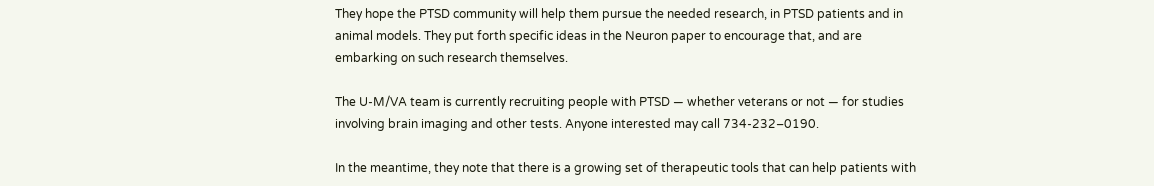They hope the PTSD community will help them pursue the needed research, in PTSD patients and in animal models. They put forth specific ideas in the Neuron paper to encourage that, and are embarking on such research themselves.

The U-M/VA team is currently recruiting people with PTSD — whether veterans or not — for studies involving brain imaging and other tests. Anyone interested may call 734-232–0190.

In the meantime, they note that there is a growing set of therapeutic tools that can help patients with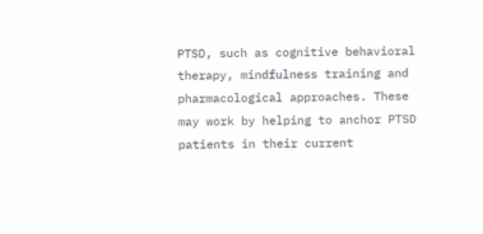PTSD, such as cognitive behavioral therapy, mindfulness training and pharmacological approaches. These may work by helping to anchor PTSD patients in their current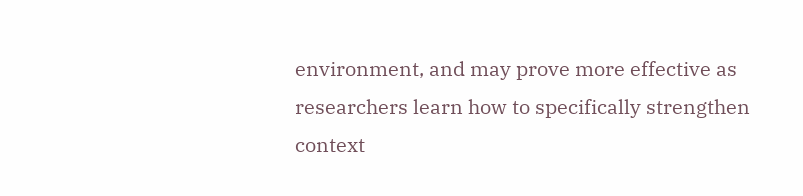environment, and may prove more effective as researchers learn how to specifically strengthen context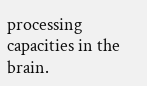processing capacities in the brain.